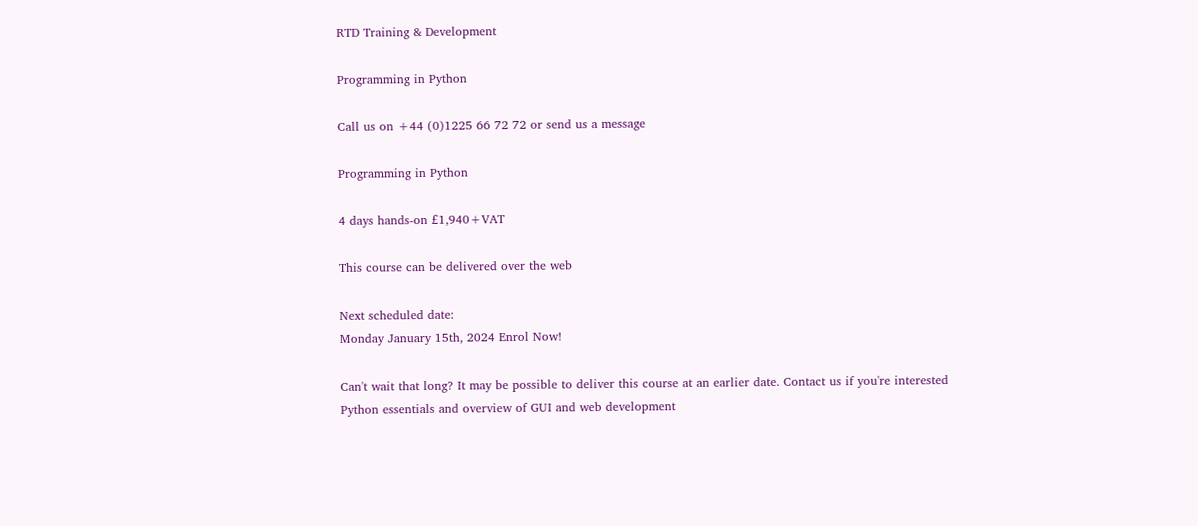RTD Training & Development

Programming in Python

Call us on +44 (0)1225 66 72 72 or send us a message

Programming in Python

4 days hands-on £1,940+VAT

This course can be delivered over the web

Next scheduled date:
Monday January 15th, 2024 Enrol Now!

Can't wait that long? It may be possible to deliver this course at an earlier date. Contact us if you're interested
Python essentials and overview of GUI and web development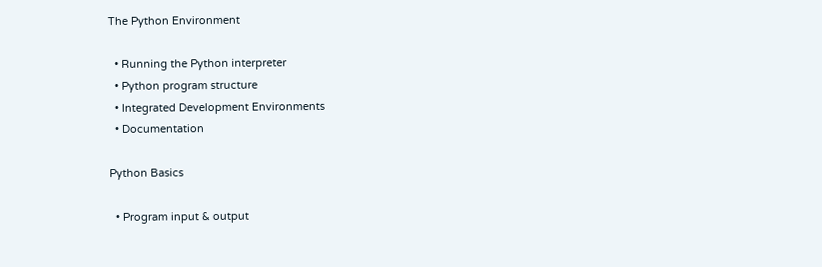The Python Environment

  • Running the Python interpreter
  • Python program structure
  • Integrated Development Environments
  • Documentation

Python Basics

  • Program input & output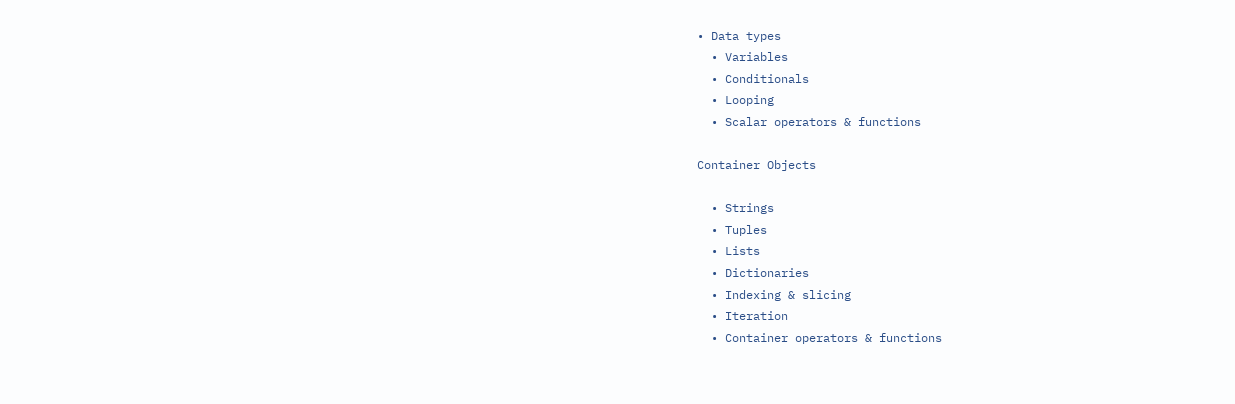• Data types
  • Variables
  • Conditionals
  • Looping
  • Scalar operators & functions

Container Objects

  • Strings
  • Tuples
  • Lists
  • Dictionaries
  • Indexing & slicing
  • Iteration
  • Container operators & functions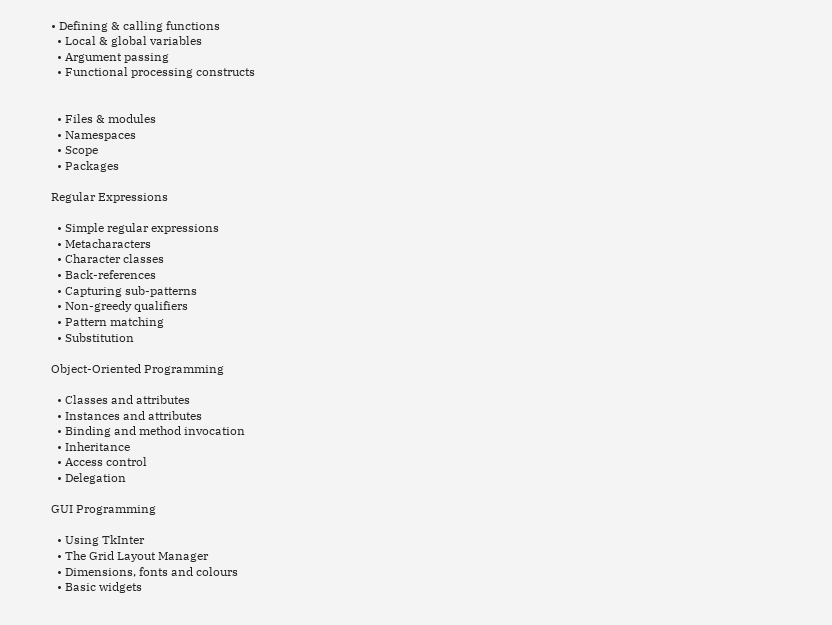• Defining & calling functions
  • Local & global variables
  • Argument passing
  • Functional processing constructs


  • Files & modules
  • Namespaces
  • Scope
  • Packages

Regular Expressions

  • Simple regular expressions
  • Metacharacters
  • Character classes
  • Back-references
  • Capturing sub-patterns
  • Non-greedy qualifiers
  • Pattern matching
  • Substitution

Object-Oriented Programming

  • Classes and attributes
  • Instances and attributes
  • Binding and method invocation
  • Inheritance
  • Access control
  • Delegation

GUI Programming

  • Using TkInter
  • The Grid Layout Manager
  • Dimensions, fonts and colours
  • Basic widgets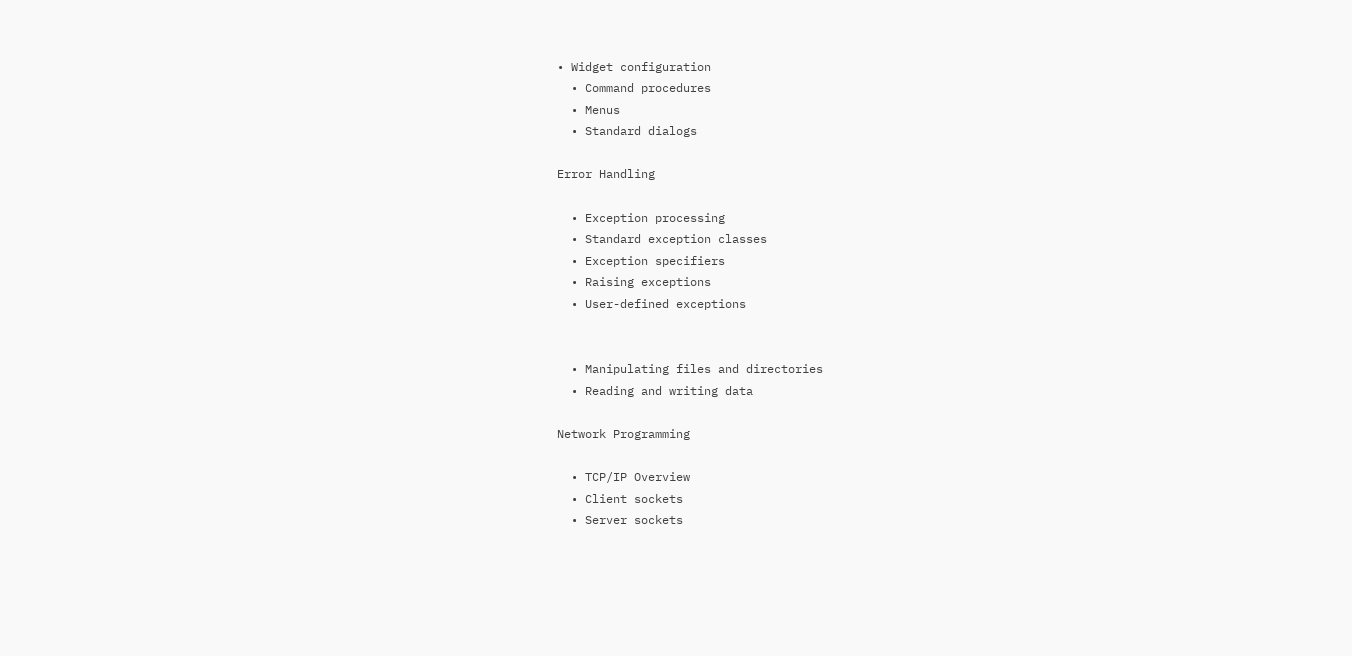• Widget configuration
  • Command procedures
  • Menus
  • Standard dialogs

Error Handling

  • Exception processing
  • Standard exception classes
  • Exception specifiers
  • Raising exceptions
  • User-defined exceptions


  • Manipulating files and directories
  • Reading and writing data

Network Programming

  • TCP/IP Overview
  • Client sockets
  • Server sockets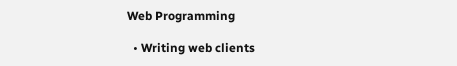Web Programming

  • Writing web clients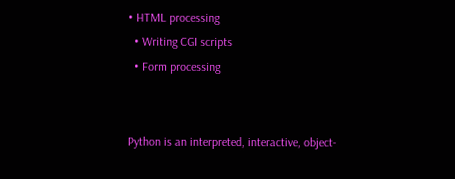• HTML processing
  • Writing CGI scripts
  • Form processing


Python is an interpreted, interactive, object-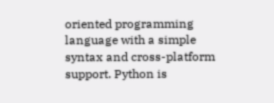oriented programming language with a simple syntax and cross-platform support. Python is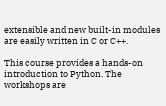extensible and new built-in modules are easily written in C or C++.

This course provides a hands-on introduction to Python. The workshops are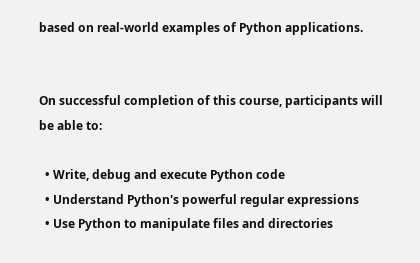based on real-world examples of Python applications.


On successful completion of this course, participants will be able to:

  • Write, debug and execute Python code
  • Understand Python's powerful regular expressions
  • Use Python to manipulate files and directories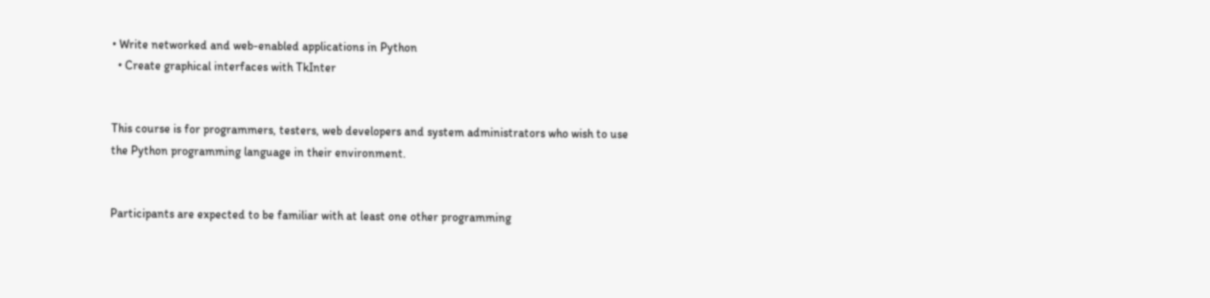• Write networked and web-enabled applications in Python
  • Create graphical interfaces with TkInter


This course is for programmers, testers, web developers and system administrators who wish to use the Python programming language in their environment.


Participants are expected to be familiar with at least one other programming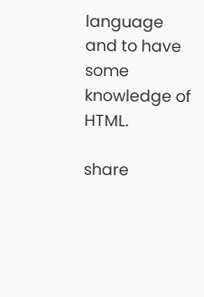language and to have some knowledge of HTML.

share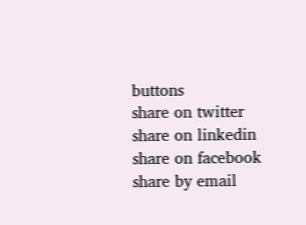buttons
share on twitter
share on linkedin
share on facebook
share by email